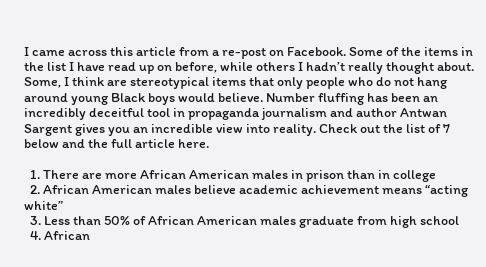I came across this article from a re-post on Facebook. Some of the items in the list I have read up on before, while others I hadn’t really thought about. Some, I think are stereotypical items that only people who do not hang around young Black boys would believe. Number fluffing has been an incredibly deceitful tool in propaganda journalism and author Antwan Sargent gives you an incredible view into reality. Check out the list of 7 below and the full article here.

  1. There are more African American males in prison than in college
  2. African American males believe academic achievement means “acting white”
  3. Less than 50% of African American males graduate from high school
  4. African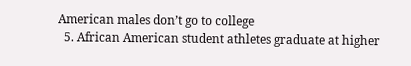American males don’t go to college
  5. African American student athletes graduate at higher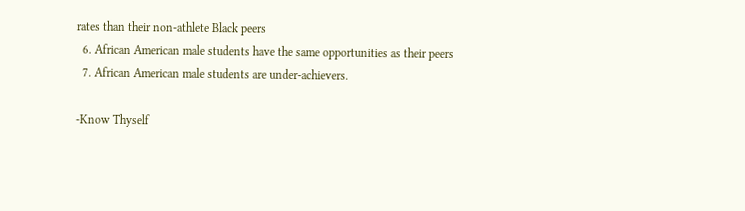rates than their non-athlete Black peers
  6. African American male students have the same opportunities as their peers
  7. African American male students are under-achievers.

-Know Thyself